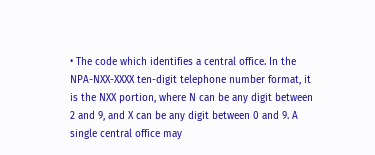• The code which identifies a central office. In the NPA-NXX-XXXX ten-digit telephone number format, it is the NXX portion, where N can be any digit between 2 and 9, and X can be any digit between 0 and 9. A single central office may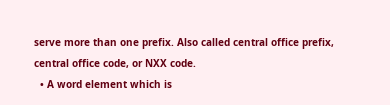serve more than one prefix. Also called central office prefix, central office code, or NXX code.
  • A word element which is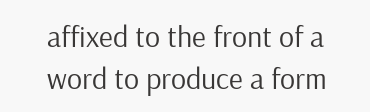affixed to the front of a word to produce a form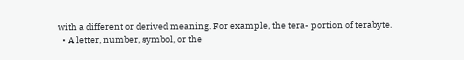with a different or derived meaning. For example, the tera- portion of terabyte.
  • A letter, number, symbol, or the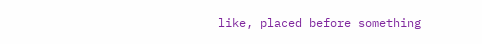like, placed before something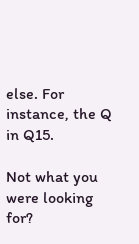else. For instance, the Q in Q15.

Not what you were looking for?